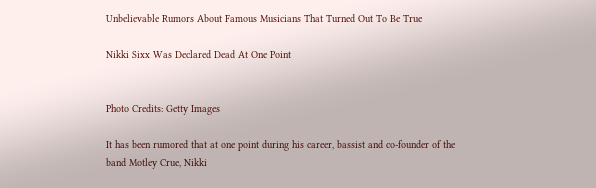Unbelievable Rumors About Famous Musicians That Turned Out To Be True

Nikki Sixx Was Declared Dead At One Point


Photo Credits: Getty Images

It has been rumored that at one point during his career, bassist and co-founder of the band Motley Crue, Nikki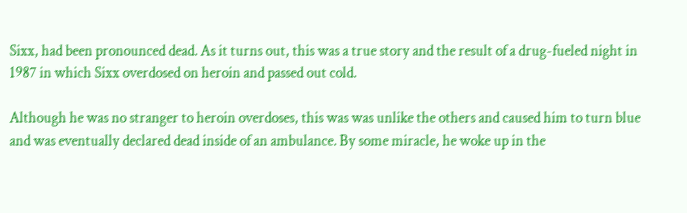Sixx, had been pronounced dead. As it turns out, this was a true story and the result of a drug-fueled night in 1987 in which Sixx overdosed on heroin and passed out cold.

Although he was no stranger to heroin overdoses, this was was unlike the others and caused him to turn blue and was eventually declared dead inside of an ambulance. By some miracle, he woke up in the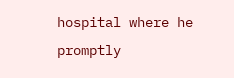hospital where he promptly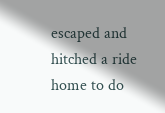escaped and hitched a ride home to do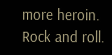more heroin. Rock and roll.